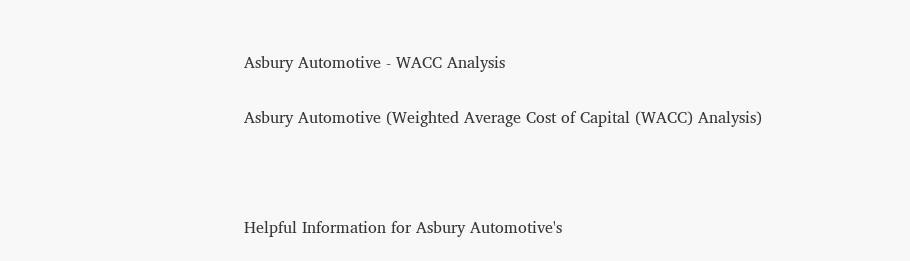Asbury Automotive - WACC Analysis

Asbury Automotive (Weighted Average Cost of Capital (WACC) Analysis)



Helpful Information for Asbury Automotive's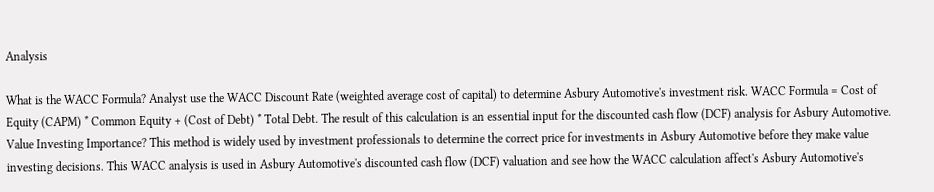Analysis

What is the WACC Formula? Analyst use the WACC Discount Rate (weighted average cost of capital) to determine Asbury Automotive's investment risk. WACC Formula = Cost of Equity (CAPM) * Common Equity + (Cost of Debt) * Total Debt. The result of this calculation is an essential input for the discounted cash flow (DCF) analysis for Asbury Automotive. Value Investing Importance? This method is widely used by investment professionals to determine the correct price for investments in Asbury Automotive before they make value investing decisions. This WACC analysis is used in Asbury Automotive's discounted cash flow (DCF) valuation and see how the WACC calculation affect's Asbury Automotive's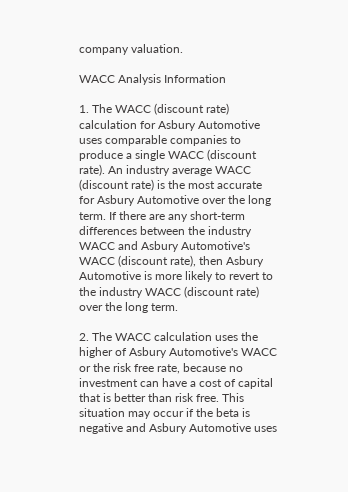company valuation.

WACC Analysis Information

1. The WACC (discount rate) calculation for Asbury Automotive uses comparable companies to produce a single WACC (discount rate). An industry average WACC (discount rate) is the most accurate for Asbury Automotive over the long term. If there are any short-term differences between the industry WACC and Asbury Automotive's WACC (discount rate), then Asbury Automotive is more likely to revert to the industry WACC (discount rate) over the long term.

2. The WACC calculation uses the higher of Asbury Automotive's WACC or the risk free rate, because no investment can have a cost of capital that is better than risk free. This situation may occur if the beta is negative and Asbury Automotive uses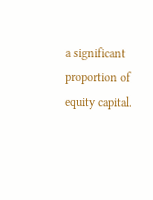a significant proportion of equity capital.